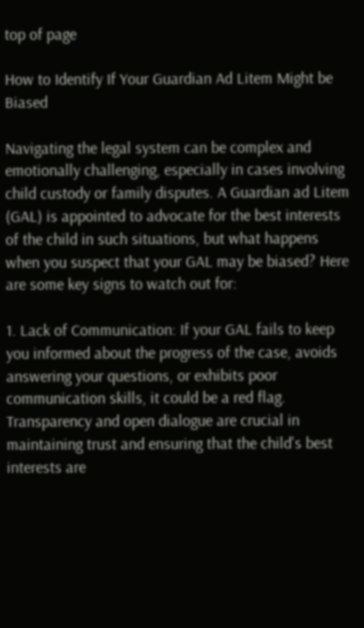top of page

How to Identify If Your Guardian Ad Litem Might be Biased

Navigating the legal system can be complex and emotionally challenging, especially in cases involving child custody or family disputes. A Guardian ad Litem (GAL) is appointed to advocate for the best interests of the child in such situations, but what happens when you suspect that your GAL may be biased? Here are some key signs to watch out for:

1. Lack of Communication: If your GAL fails to keep you informed about the progress of the case, avoids answering your questions, or exhibits poor communication skills, it could be a red flag. Transparency and open dialogue are crucial in maintaining trust and ensuring that the child's best interests are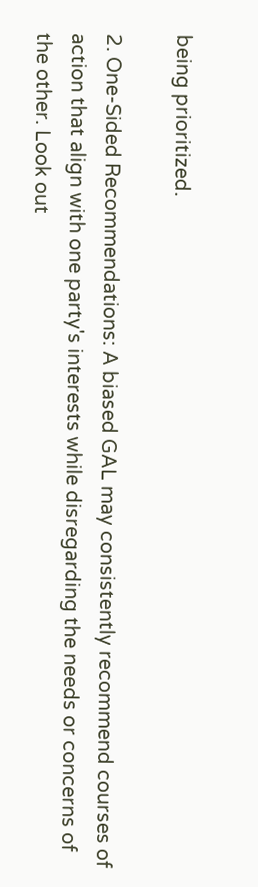being prioritized.

2. One-Sided Recommendations: A biased GAL may consistently recommend courses of action that align with one party's interests while disregarding the needs or concerns of the other. Look out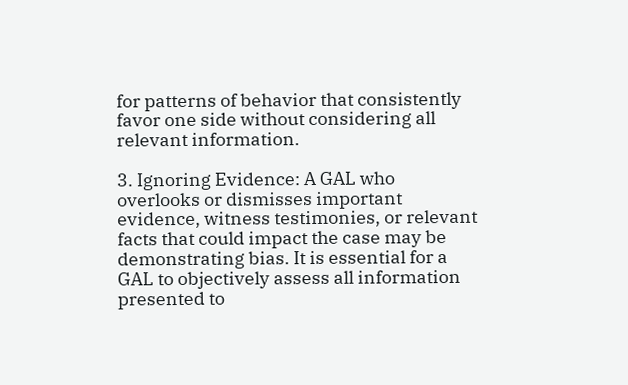for patterns of behavior that consistently favor one side without considering all relevant information.

3. Ignoring Evidence: A GAL who overlooks or dismisses important evidence, witness testimonies, or relevant facts that could impact the case may be demonstrating bias. It is essential for a GAL to objectively assess all information presented to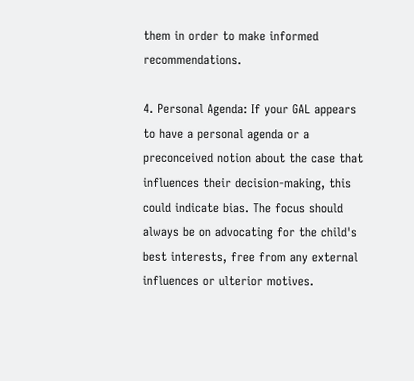them in order to make informed recommendations.

4. Personal Agenda: If your GAL appears to have a personal agenda or a preconceived notion about the case that influences their decision-making, this could indicate bias. The focus should always be on advocating for the child's best interests, free from any external influences or ulterior motives.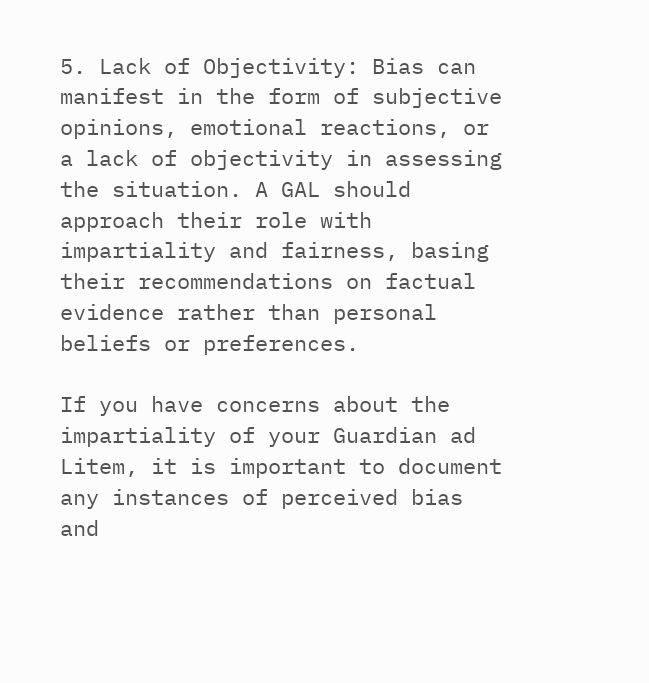5. Lack of Objectivity: Bias can manifest in the form of subjective opinions, emotional reactions, or a lack of objectivity in assessing the situation. A GAL should approach their role with impartiality and fairness, basing their recommendations on factual evidence rather than personal beliefs or preferences.

If you have concerns about the impartiality of your Guardian ad Litem, it is important to document any instances of perceived bias and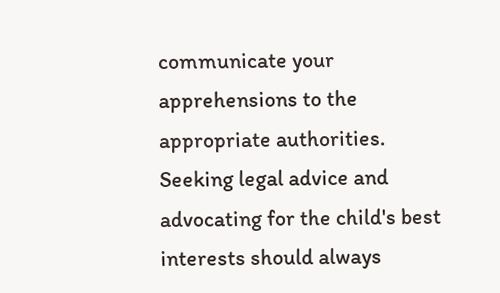communicate your apprehensions to the appropriate authorities. Seeking legal advice and advocating for the child's best interests should always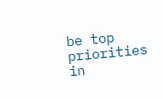be top priorities in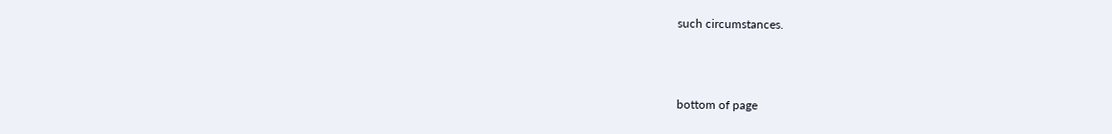such circumstances.



bottom of page